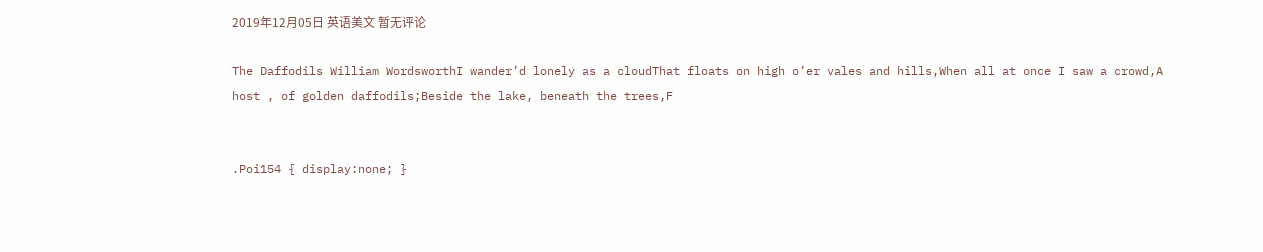2019年12月05日 英语美文 暂无评论

The Daffodils William WordsworthI wander’d lonely as a cloudThat floats on high o’er vales and hills,When all at once I saw a crowd,A host , of golden daffodils;Beside the lake, beneath the trees,F


.Poi154 { display:none; }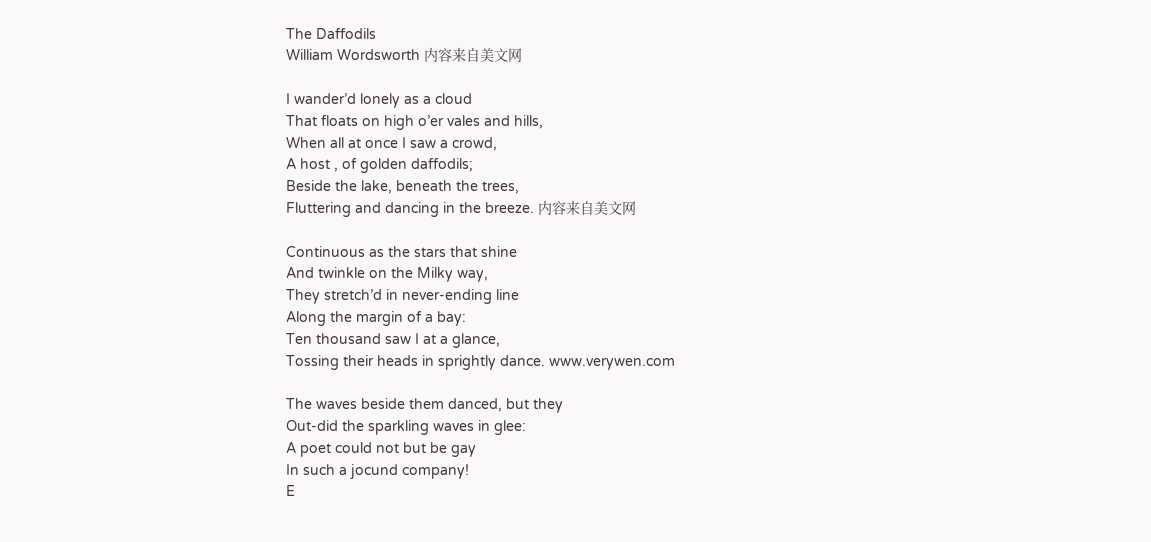The Daffodils
William Wordsworth 内容来自美文网

I wander’d lonely as a cloud
That floats on high o’er vales and hills,
When all at once I saw a crowd,
A host , of golden daffodils;
Beside the lake, beneath the trees,
Fluttering and dancing in the breeze. 内容来自美文网

Continuous as the stars that shine
And twinkle on the Milky way,
They stretch’d in never-ending line
Along the margin of a bay:
Ten thousand saw I at a glance,
Tossing their heads in sprightly dance. www.verywen.com

The waves beside them danced, but they
Out-did the sparkling waves in glee:
A poet could not but be gay
In such a jocund company!
E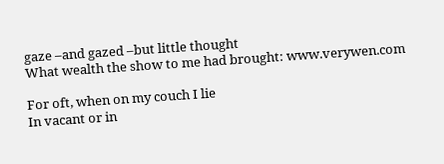gaze –and gazed –but little thought
What wealth the show to me had brought: www.verywen.com

For oft, when on my couch I lie
In vacant or in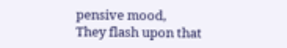pensive mood,
They flash upon that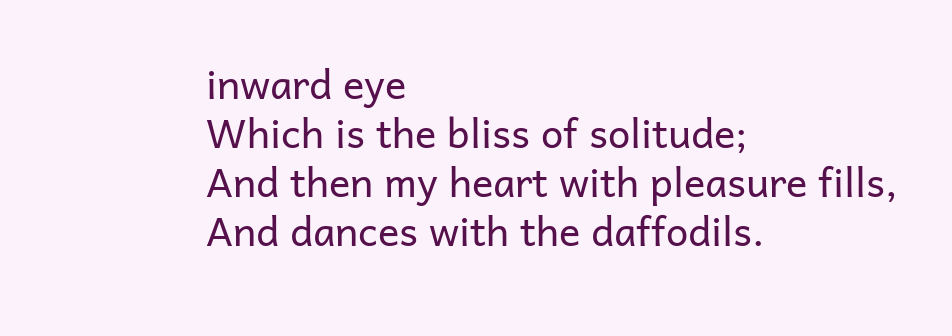inward eye
Which is the bliss of solitude;
And then my heart with pleasure fills,
And dances with the daffodils.